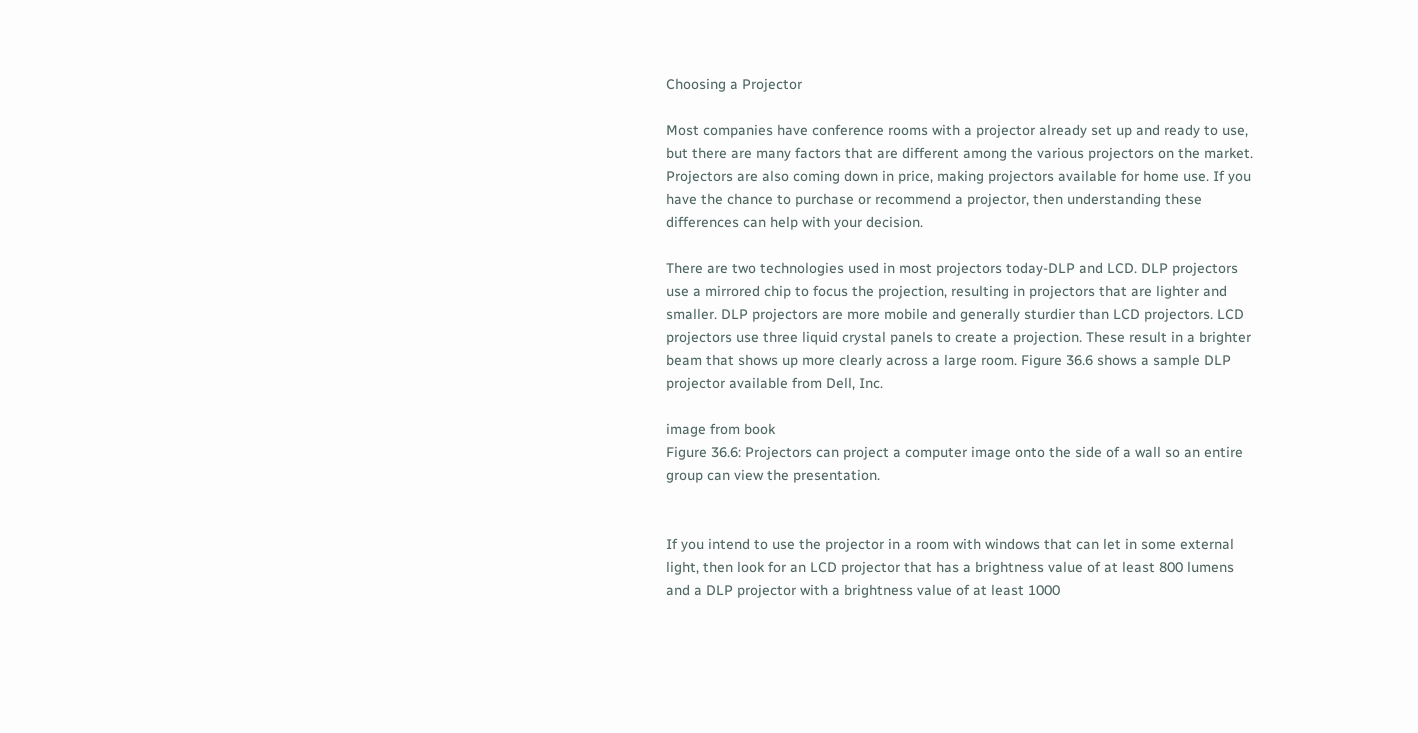Choosing a Projector

Most companies have conference rooms with a projector already set up and ready to use, but there are many factors that are different among the various projectors on the market. Projectors are also coming down in price, making projectors available for home use. If you have the chance to purchase or recommend a projector, then understanding these differences can help with your decision.

There are two technologies used in most projectors today-DLP and LCD. DLP projectors use a mirrored chip to focus the projection, resulting in projectors that are lighter and smaller. DLP projectors are more mobile and generally sturdier than LCD projectors. LCD projectors use three liquid crystal panels to create a projection. These result in a brighter beam that shows up more clearly across a large room. Figure 36.6 shows a sample DLP projector available from Dell, Inc.

image from book
Figure 36.6: Projectors can project a computer image onto the side of a wall so an entire group can view the presentation.


If you intend to use the projector in a room with windows that can let in some external light, then look for an LCD projector that has a brightness value of at least 800 lumens and a DLP projector with a brightness value of at least 1000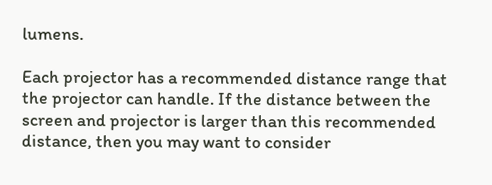lumens.

Each projector has a recommended distance range that the projector can handle. If the distance between the screen and projector is larger than this recommended distance, then you may want to consider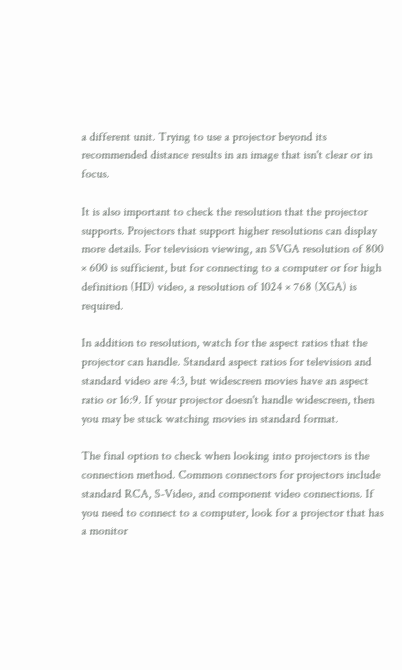a different unit. Trying to use a projector beyond its recommended distance results in an image that isn't clear or in focus.

It is also important to check the resolution that the projector supports. Projectors that support higher resolutions can display more details. For television viewing, an SVGA resolution of 800 × 600 is sufficient, but for connecting to a computer or for high definition (HD) video, a resolution of 1024 × 768 (XGA) is required.

In addition to resolution, watch for the aspect ratios that the projector can handle. Standard aspect ratios for television and standard video are 4:3, but widescreen movies have an aspect ratio or 16:9. If your projector doesn't handle widescreen, then you may be stuck watching movies in standard format.

The final option to check when looking into projectors is the connection method. Common connectors for projectors include standard RCA, S-Video, and component video connections. If you need to connect to a computer, look for a projector that has a monitor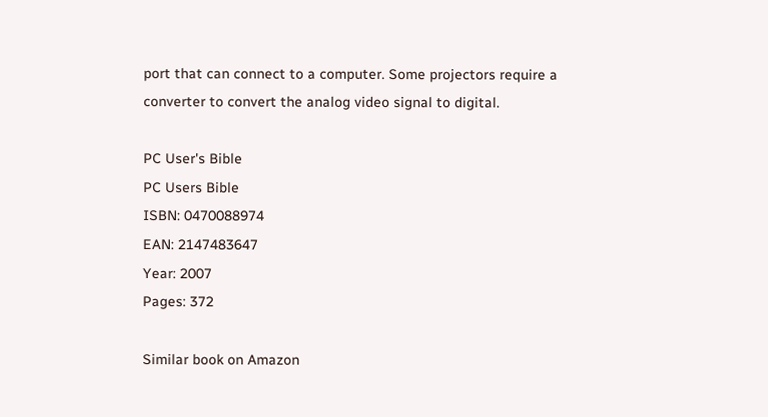port that can connect to a computer. Some projectors require a converter to convert the analog video signal to digital.

PC User's Bible
PC Users Bible
ISBN: 0470088974
EAN: 2147483647
Year: 2007
Pages: 372

Similar book on Amazon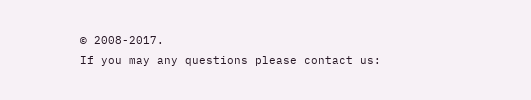© 2008-2017.
If you may any questions please contact us: